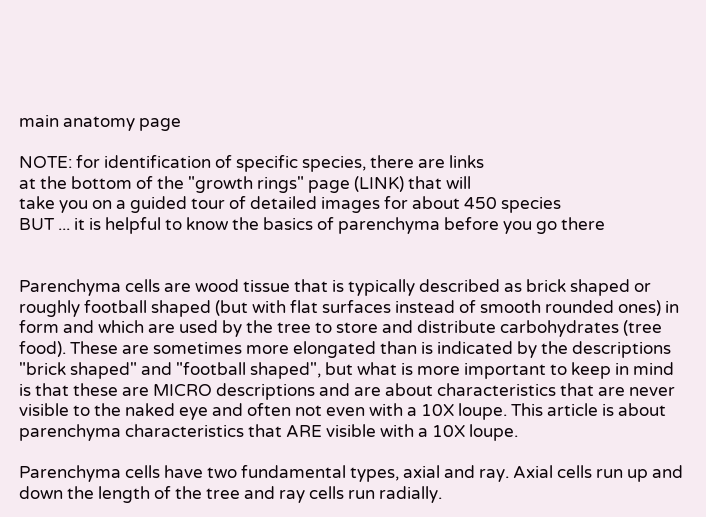main anatomy page

NOTE: for identification of specific species, there are links
at the bottom of the "growth rings" page (LINK) that will
take you on a guided tour of detailed images for about 450 species
BUT ... it is helpful to know the basics of parenchyma before you go there


Parenchyma cells are wood tissue that is typically described as brick shaped or roughly football shaped (but with flat surfaces instead of smooth rounded ones) in form and which are used by the tree to store and distribute carbohydrates (tree food). These are sometimes more elongated than is indicated by the descriptions "brick shaped" and "football shaped", but what is more important to keep in mind is that these are MICRO descriptions and are about characteristics that are never visible to the naked eye and often not even with a 10X loupe. This article is about parenchyma characteristics that ARE visible with a 10X loupe.

Parenchyma cells have two fundamental types, axial and ray. Axial cells run up and down the length of the tree and ray cells run radially.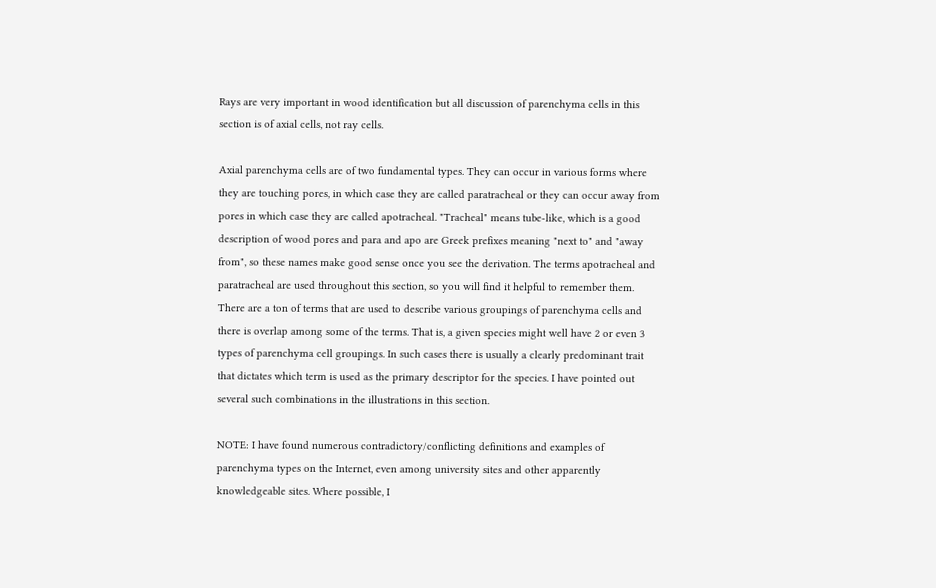Rays are very important in wood identification but all discussion of parenchyma cells in this section is of axial cells, not ray cells.

Axial parenchyma cells are of two fundamental types. They can occur in various forms where they are touching pores, in which case they are called paratracheal or they can occur away from pores in which case they are called apotracheal. "Tracheal" means tube-like, which is a good description of wood pores and para and apo are Greek prefixes meaning "next to" and "away from", so these names make good sense once you see the derivation. The terms apotracheal and paratracheal are used throughout this section, so you will find it helpful to remember them. There are a ton of terms that are used to describe various groupings of parenchyma cells and there is overlap among some of the terms. That is, a given species might well have 2 or even 3 types of parenchyma cell groupings. In such cases there is usually a clearly predominant trait that dictates which term is used as the primary descriptor for the species. I have pointed out several such combinations in the illustrations in this section.

NOTE: I have found numerous contradictory/conflicting definitions and examples of parenchyma types on the Internet, even among university sites and other apparently knowledgeable sites. Where possible, I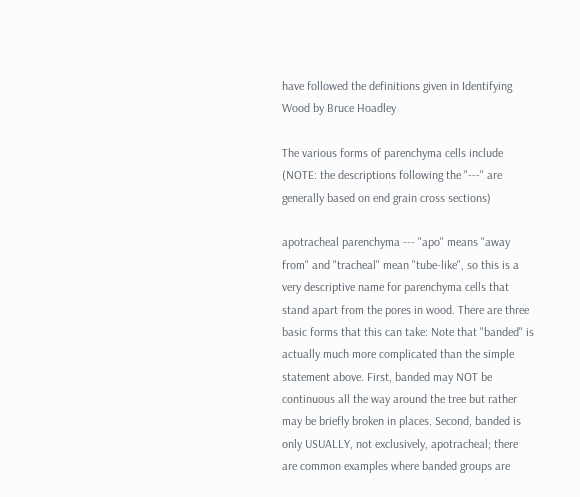have followed the definitions given in Identifying Wood by Bruce Hoadley

The various forms of parenchyma cells include (NOTE: the descriptions following the "---" are generally based on end grain cross sections)

apotracheal parenchyma --- "apo" means "away from" and "tracheal" mean "tube-like", so this is a very descriptive name for parenchyma cells that stand apart from the pores in wood. There are three basic forms that this can take: Note that "banded" is actually much more complicated than the simple statement above. First, banded may NOT be continuous all the way around the tree but rather may be briefly broken in places. Second, banded is only USUALLY, not exclusively, apotracheal; there are common examples where banded groups are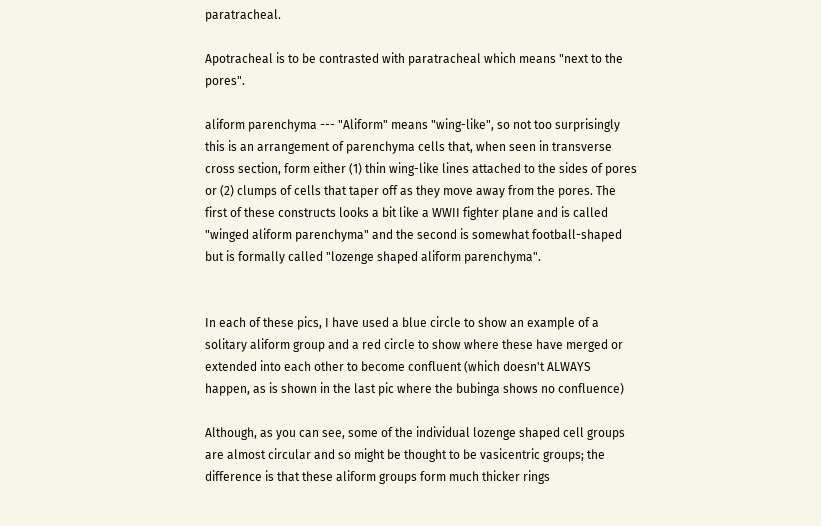paratracheal.

Apotracheal is to be contrasted with paratracheal which means "next to the pores".

aliform parenchyma --- "Aliform" means "wing-like", so not too surprisingly this is an arrangement of parenchyma cells that, when seen in transverse cross section, form either (1) thin wing-like lines attached to the sides of pores or (2) clumps of cells that taper off as they move away from the pores. The first of these constructs looks a bit like a WWII fighter plane and is called "winged aliform parenchyma" and the second is somewhat football-shaped but is formally called "lozenge shaped aliform parenchyma".


In each of these pics, I have used a blue circle to show an example of a solitary aliform group and a red circle to show where these have merged or extended into each other to become confluent (which doesn't ALWAYS happen, as is shown in the last pic where the bubinga shows no confluence)

Although, as you can see, some of the individual lozenge shaped cell groups are almost circular and so might be thought to be vasicentric groups; the difference is that these aliform groups form much thicker rings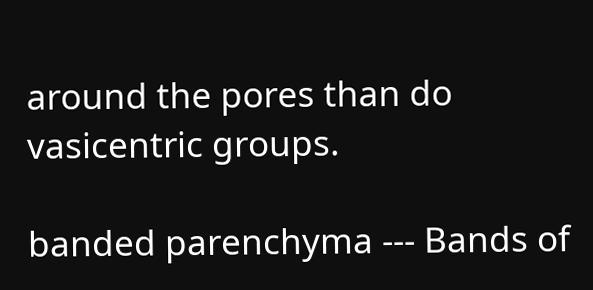around the pores than do vasicentric groups.

banded parenchyma --- Bands of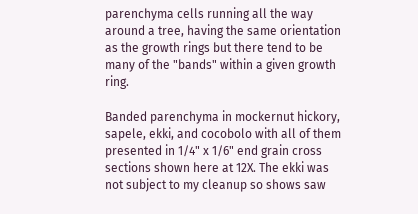parenchyma cells running all the way around a tree, having the same orientation as the growth rings but there tend to be many of the "bands" within a given growth ring.

Banded parenchyma in mockernut hickory, sapele, ekki, and cocobolo with all of them presented in 1/4" x 1/6" end grain cross sections shown here at 12X. The ekki was not subject to my cleanup so shows saw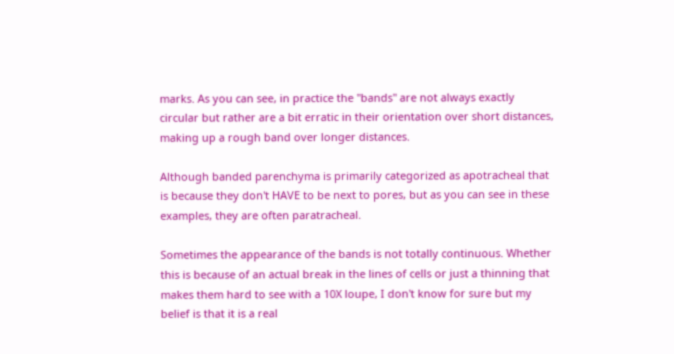marks. As you can see, in practice the "bands" are not always exactly circular but rather are a bit erratic in their orientation over short distances, making up a rough band over longer distances.

Although banded parenchyma is primarily categorized as apotracheal that is because they don't HAVE to be next to pores, but as you can see in these examples, they are often paratracheal.

Sometimes the appearance of the bands is not totally continuous. Whether this is because of an actual break in the lines of cells or just a thinning that makes them hard to see with a 10X loupe, I don't know for sure but my belief is that it is a real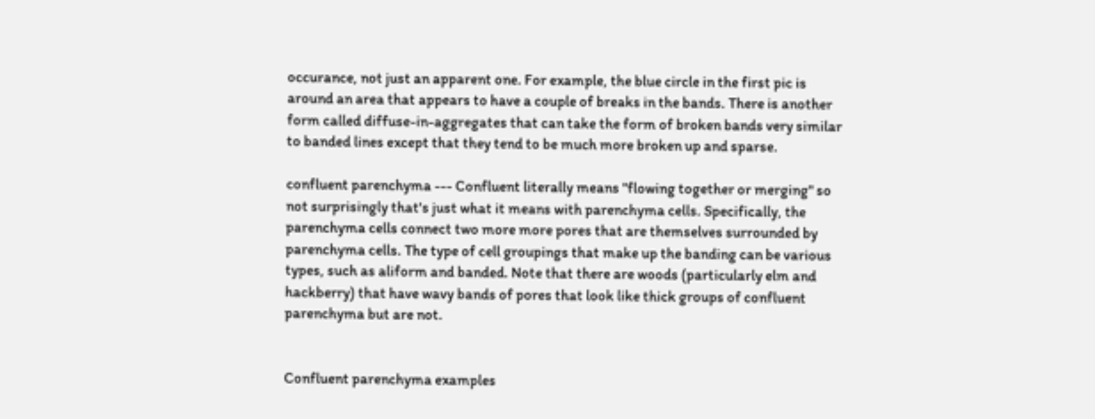occurance, not just an apparent one. For example, the blue circle in the first pic is around an area that appears to have a couple of breaks in the bands. There is another form called diffuse-in-aggregates that can take the form of broken bands very similar to banded lines except that they tend to be much more broken up and sparse.

confluent parenchyma --- Confluent literally means "flowing together or merging" so not surprisingly that's just what it means with parenchyma cells. Specifically, the parenchyma cells connect two more more pores that are themselves surrounded by parenchyma cells. The type of cell groupings that make up the banding can be various types, such as aliform and banded. Note that there are woods (particularly elm and hackberry) that have wavy bands of pores that look like thick groups of confluent parenchyma but are not.


Confluent parenchyma examples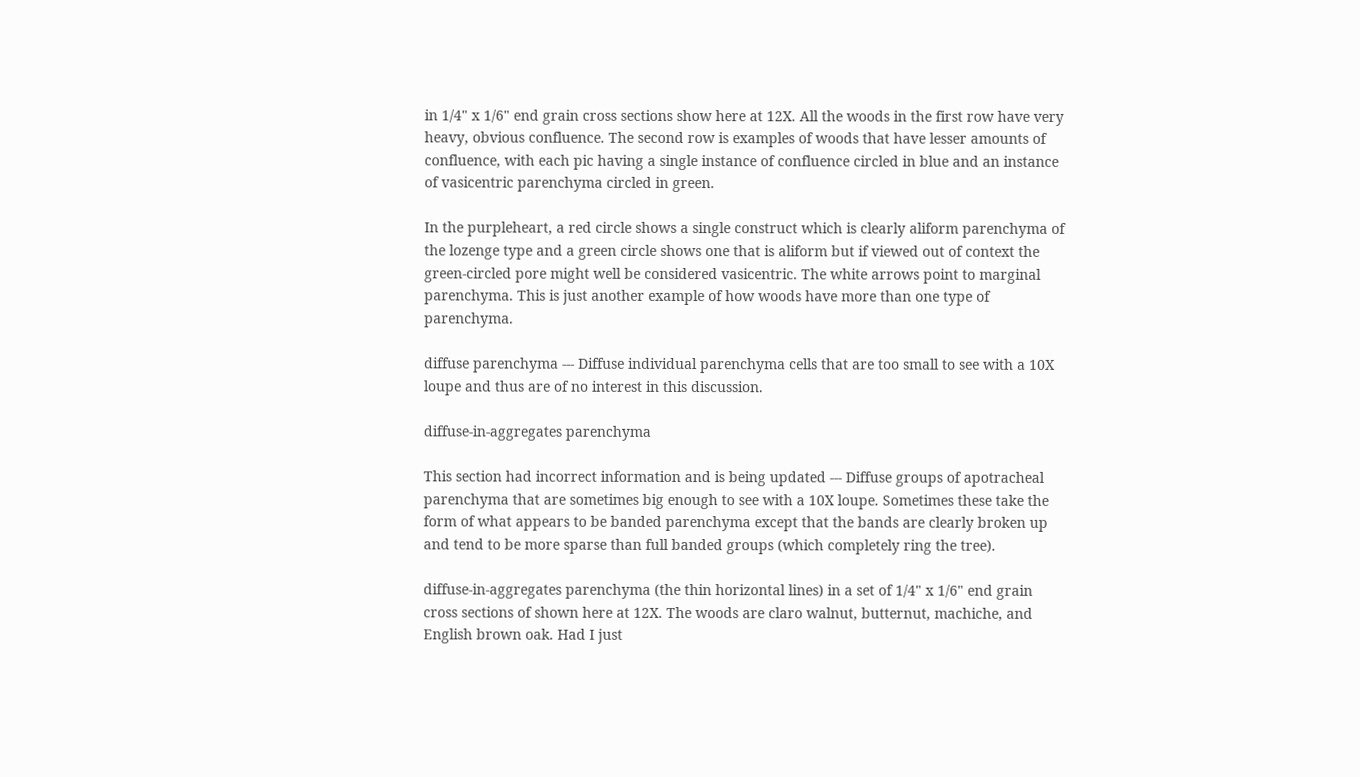in 1/4" x 1/6" end grain cross sections show here at 12X. All the woods in the first row have very heavy, obvious confluence. The second row is examples of woods that have lesser amounts of confluence, with each pic having a single instance of confluence circled in blue and an instance of vasicentric parenchyma circled in green.

In the purpleheart, a red circle shows a single construct which is clearly aliform parenchyma of the lozenge type and a green circle shows one that is aliform but if viewed out of context the green-circled pore might well be considered vasicentric. The white arrows point to marginal parenchyma. This is just another example of how woods have more than one type of parenchyma.

diffuse parenchyma --- Diffuse individual parenchyma cells that are too small to see with a 10X loupe and thus are of no interest in this discussion.

diffuse-in-aggregates parenchyma

This section had incorrect information and is being updated --- Diffuse groups of apotracheal parenchyma that are sometimes big enough to see with a 10X loupe. Sometimes these take the form of what appears to be banded parenchyma except that the bands are clearly broken up and tend to be more sparse than full banded groups (which completely ring the tree).

diffuse-in-aggregates parenchyma (the thin horizontal lines) in a set of 1/4" x 1/6" end grain cross sections of shown here at 12X. The woods are claro walnut, butternut, machiche, and English brown oak. Had I just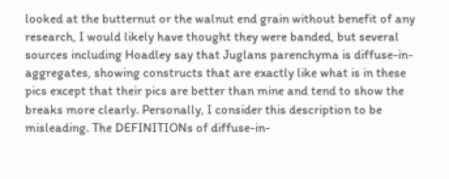looked at the butternut or the walnut end grain without benefit of any research, I would likely have thought they were banded, but several sources including Hoadley say that Juglans parenchyma is diffuse-in-aggregates, showing constructs that are exactly like what is in these pics except that their pics are better than mine and tend to show the breaks more clearly. Personally, I consider this description to be misleading. The DEFINITIONs of diffuse-in-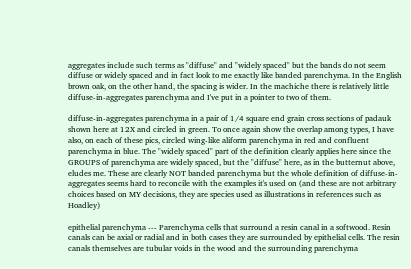aggregates include such terms as "diffuse" and "widely spaced" but the bands do not seem diffuse or widely spaced and in fact look to me exactly like banded parenchyma. In the English brown oak, on the other hand, the spacing is wider. In the machiche there is relatively little diffuse-in-aggregates parenchyma and I've put in a pointer to two of them.

diffuse-in-aggregates parenchyma in a pair of 1/4 square end grain cross sections of padauk shown here at 12X and circled in green. To once again show the overlap among types, I have also, on each of these pics, circled wing-like aliform parenchyma in red and confluent parenchyma in blue. The "widely spaced" part of the definition clearly applies here since the GROUPS of parenchyma are widely spaced, but the "diffuse" here, as in the butternut above, eludes me. These are clearly NOT banded parenchyma but the whole definition of diffuse-in-aggregates seems hard to reconcile with the examples it's used on (and these are not arbitrary choices based on MY decisions, they are species used as illustrations in references such as Hoadley)

epithelial parenchyma --- Parenchyma cells that surround a resin canal in a softwood. Resin canals can be axial or radial and in both cases they are surrounded by epithelial cells. The resin canals themselves are tubular voids in the wood and the surrounding parenchyma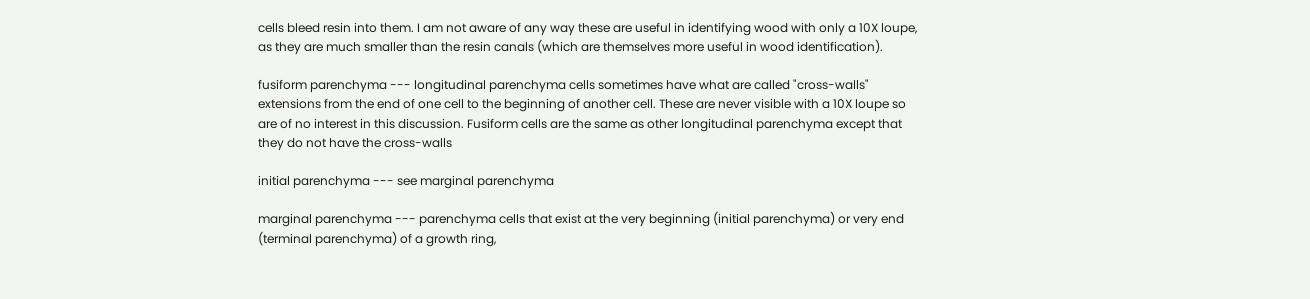cells bleed resin into them. I am not aware of any way these are useful in identifying wood with only a 10X loupe, as they are much smaller than the resin canals (which are themselves more useful in wood identification).

fusiform parenchyma --- longitudinal parenchyma cells sometimes have what are called "cross-walls" extensions from the end of one cell to the beginning of another cell. These are never visible with a 10X loupe so are of no interest in this discussion. Fusiform cells are the same as other longitudinal parenchyma except that they do not have the cross-walls

initial parenchyma --- see marginal parenchyma

marginal parenchyma --- parenchyma cells that exist at the very beginning (initial parenchyma) or very end (terminal parenchyma) of a growth ring,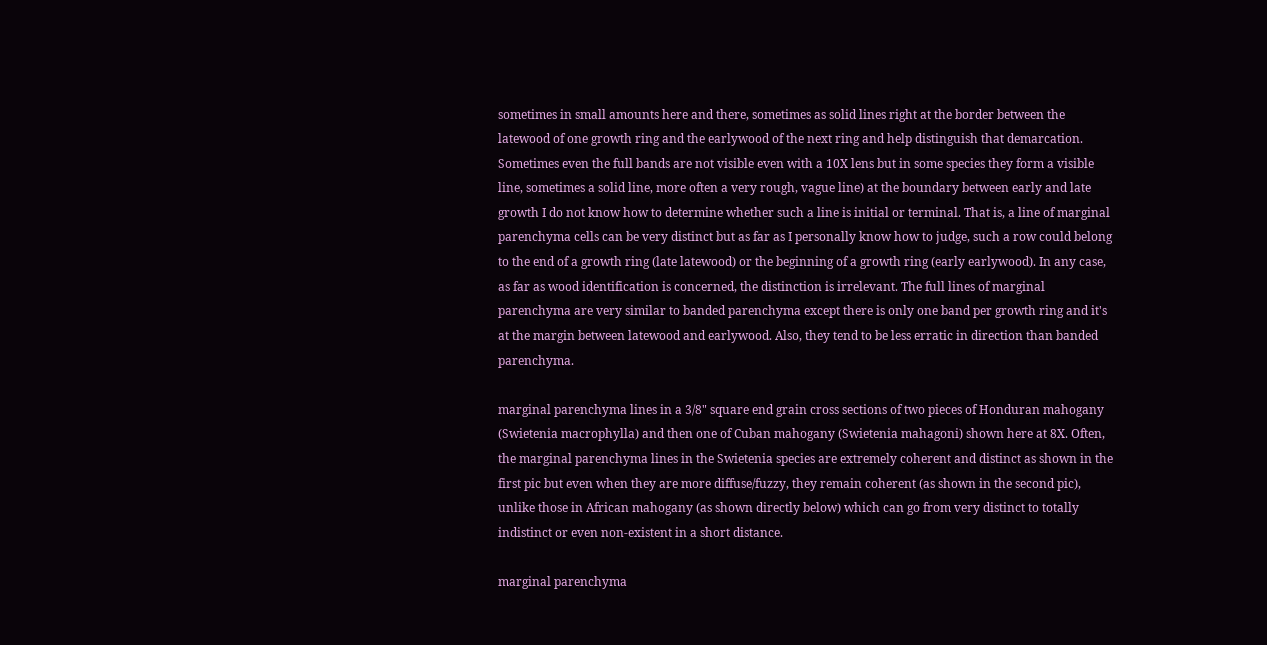sometimes in small amounts here and there, sometimes as solid lines right at the border between the latewood of one growth ring and the earlywood of the next ring and help distinguish that demarcation. Sometimes even the full bands are not visible even with a 10X lens but in some species they form a visible line, sometimes a solid line, more often a very rough, vague line) at the boundary between early and late growth I do not know how to determine whether such a line is initial or terminal. That is, a line of marginal parenchyma cells can be very distinct but as far as I personally know how to judge, such a row could belong to the end of a growth ring (late latewood) or the beginning of a growth ring (early earlywood). In any case, as far as wood identification is concerned, the distinction is irrelevant. The full lines of marginal parenchyma are very similar to banded parenchyma except there is only one band per growth ring and it's at the margin between latewood and earlywood. Also, they tend to be less erratic in direction than banded parenchyma.

marginal parenchyma lines in a 3/8" square end grain cross sections of two pieces of Honduran mahogany (Swietenia macrophylla) and then one of Cuban mahogany (Swietenia mahagoni) shown here at 8X. Often, the marginal parenchyma lines in the Swietenia species are extremely coherent and distinct as shown in the first pic but even when they are more diffuse/fuzzy, they remain coherent (as shown in the second pic), unlike those in African mahogany (as shown directly below) which can go from very distinct to totally indistinct or even non-existent in a short distance.

marginal parenchyma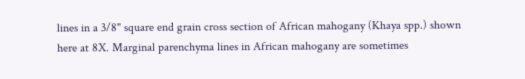lines in a 3/8" square end grain cross section of African mahogany (Khaya spp.) shown here at 8X. Marginal parenchyma lines in African mahogany are sometimes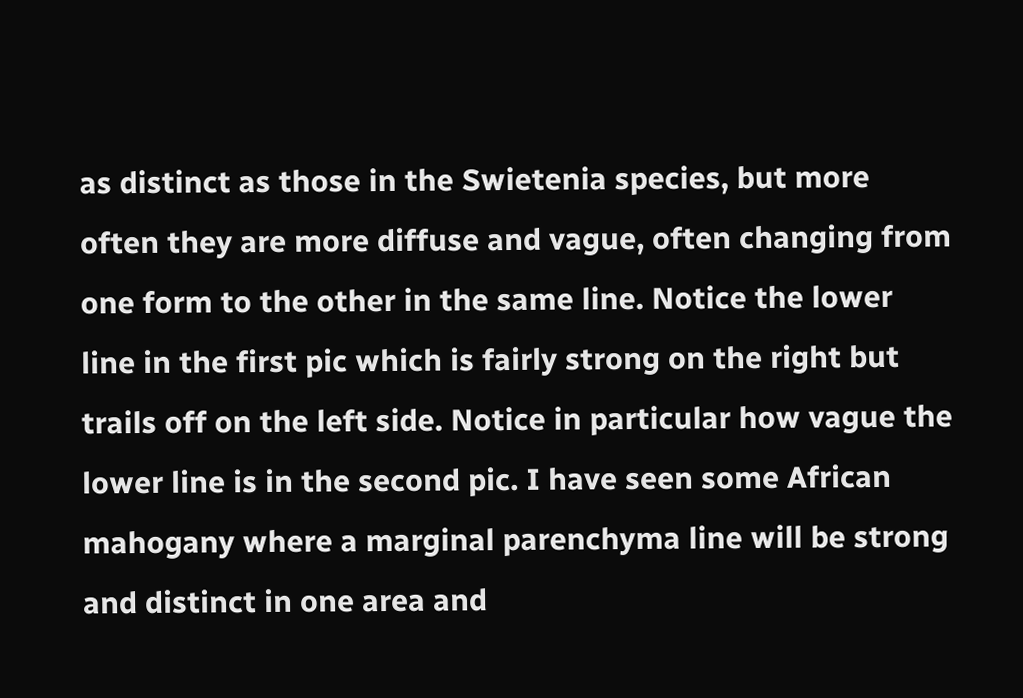as distinct as those in the Swietenia species, but more often they are more diffuse and vague, often changing from one form to the other in the same line. Notice the lower line in the first pic which is fairly strong on the right but trails off on the left side. Notice in particular how vague the lower line is in the second pic. I have seen some African mahogany where a marginal parenchyma line will be strong and distinct in one area and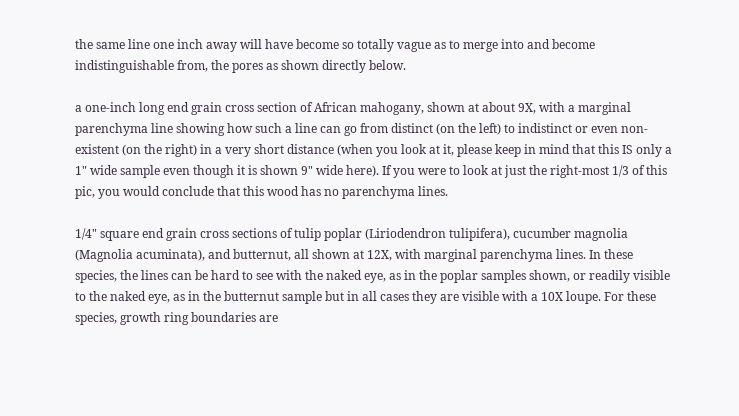the same line one inch away will have become so totally vague as to merge into and become indistinguishable from, the pores as shown directly below.

a one-inch long end grain cross section of African mahogany, shown at about 9X, with a marginal parenchyma line showing how such a line can go from distinct (on the left) to indistinct or even non-existent (on the right) in a very short distance (when you look at it, please keep in mind that this IS only a 1" wide sample even though it is shown 9" wide here). If you were to look at just the right-most 1/3 of this pic, you would conclude that this wood has no parenchyma lines.

1/4" square end grain cross sections of tulip poplar (Liriodendron tulipifera), cucumber magnolia (Magnolia acuminata), and butternut, all shown at 12X, with marginal parenchyma lines. In these species, the lines can be hard to see with the naked eye, as in the poplar samples shown, or readily visible to the naked eye, as in the butternut sample but in all cases they are visible with a 10X loupe. For these species, growth ring boundaries are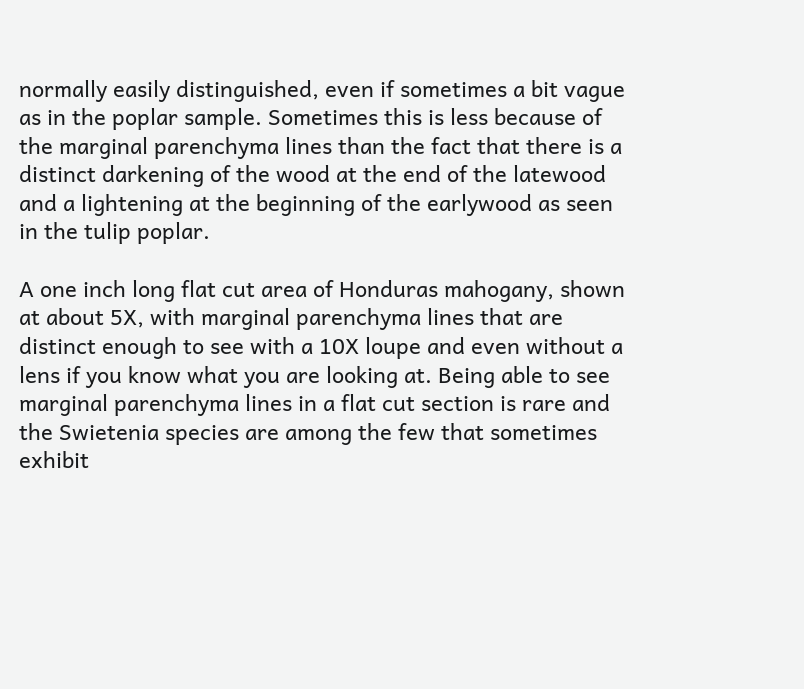normally easily distinguished, even if sometimes a bit vague as in the poplar sample. Sometimes this is less because of the marginal parenchyma lines than the fact that there is a distinct darkening of the wood at the end of the latewood and a lightening at the beginning of the earlywood as seen in the tulip poplar.

A one inch long flat cut area of Honduras mahogany, shown at about 5X, with marginal parenchyma lines that are distinct enough to see with a 10X loupe and even without a lens if you know what you are looking at. Being able to see marginal parenchyma lines in a flat cut section is rare and the Swietenia species are among the few that sometimes exhibit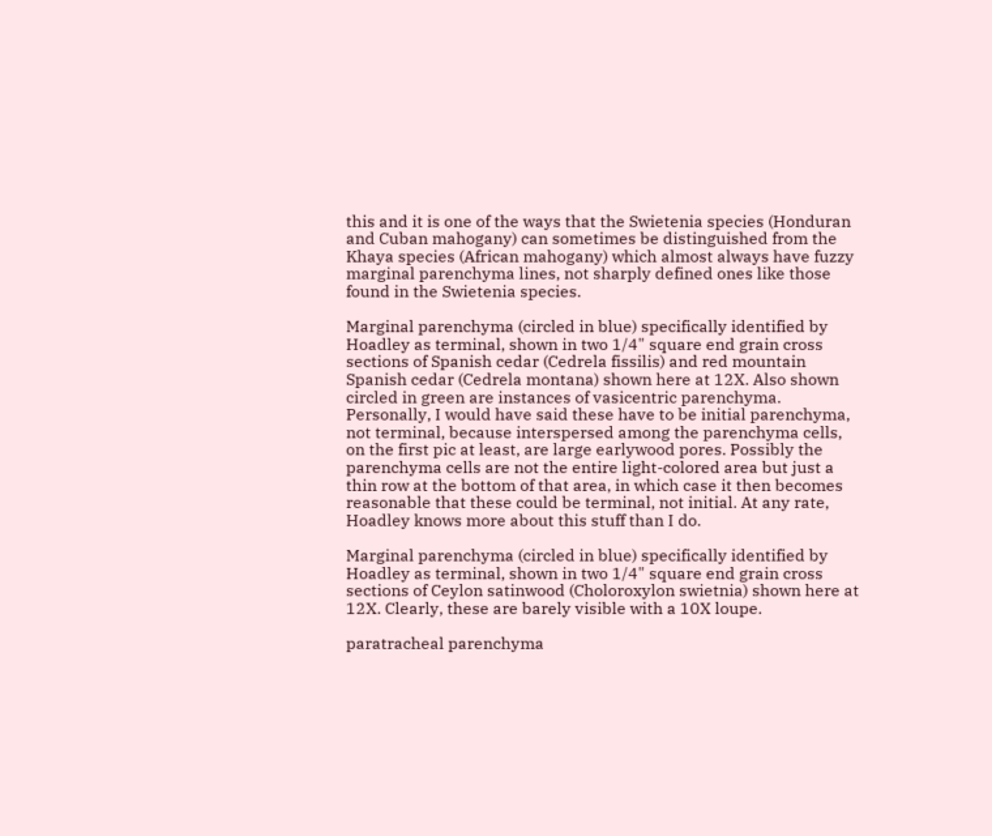this and it is one of the ways that the Swietenia species (Honduran and Cuban mahogany) can sometimes be distinguished from the Khaya species (African mahogany) which almost always have fuzzy marginal parenchyma lines, not sharply defined ones like those found in the Swietenia species.

Marginal parenchyma (circled in blue) specifically identified by Hoadley as terminal, shown in two 1/4" square end grain cross sections of Spanish cedar (Cedrela fissilis) and red mountain Spanish cedar (Cedrela montana) shown here at 12X. Also shown circled in green are instances of vasicentric parenchyma. Personally, I would have said these have to be initial parenchyma, not terminal, because interspersed among the parenchyma cells, on the first pic at least, are large earlywood pores. Possibly the parenchyma cells are not the entire light-colored area but just a thin row at the bottom of that area, in which case it then becomes reasonable that these could be terminal, not initial. At any rate, Hoadley knows more about this stuff than I do.

Marginal parenchyma (circled in blue) specifically identified by Hoadley as terminal, shown in two 1/4" square end grain cross sections of Ceylon satinwood (Choloroxylon swietnia) shown here at 12X. Clearly, these are barely visible with a 10X loupe.

paratracheal parenchyma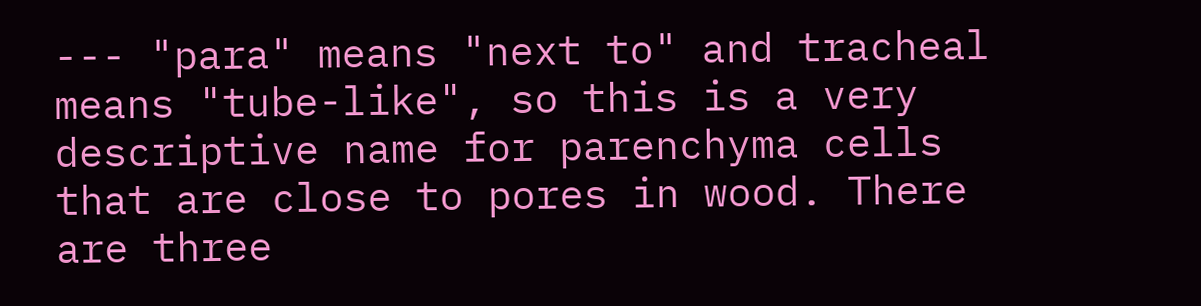--- "para" means "next to" and tracheal means "tube-like", so this is a very descriptive name for parenchyma cells that are close to pores in wood. There are three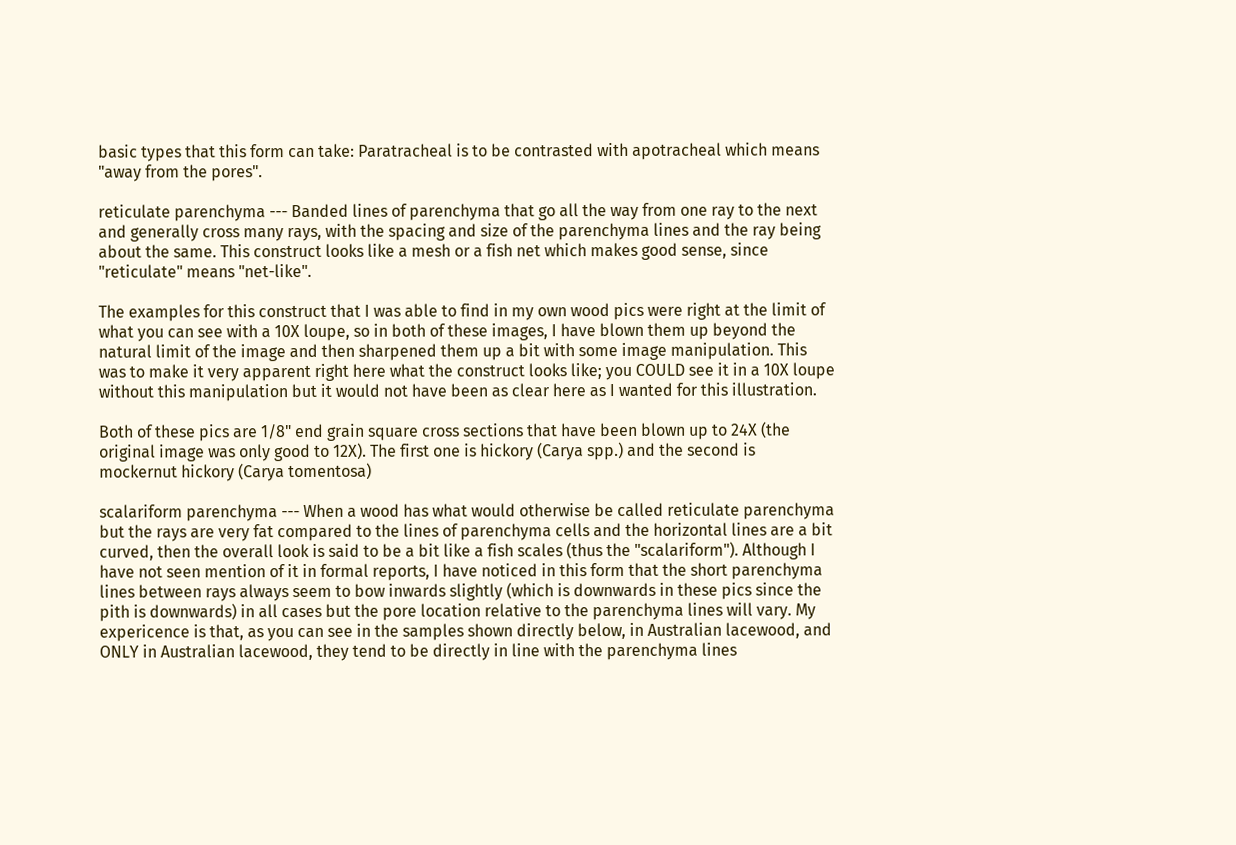basic types that this form can take: Paratracheal is to be contrasted with apotracheal which means "away from the pores".

reticulate parenchyma --- Banded lines of parenchyma that go all the way from one ray to the next and generally cross many rays, with the spacing and size of the parenchyma lines and the ray being about the same. This construct looks like a mesh or a fish net which makes good sense, since "reticulate" means "net-like".

The examples for this construct that I was able to find in my own wood pics were right at the limit of what you can see with a 10X loupe, so in both of these images, I have blown them up beyond the natural limit of the image and then sharpened them up a bit with some image manipulation. This was to make it very apparent right here what the construct looks like; you COULD see it in a 10X loupe without this manipulation but it would not have been as clear here as I wanted for this illustration.

Both of these pics are 1/8" end grain square cross sections that have been blown up to 24X (the original image was only good to 12X). The first one is hickory (Carya spp.) and the second is mockernut hickory (Carya tomentosa)

scalariform parenchyma --- When a wood has what would otherwise be called reticulate parenchyma but the rays are very fat compared to the lines of parenchyma cells and the horizontal lines are a bit curved, then the overall look is said to be a bit like a fish scales (thus the "scalariform"). Although I have not seen mention of it in formal reports, I have noticed in this form that the short parenchyma lines between rays always seem to bow inwards slightly (which is downwards in these pics since the pith is downwards) in all cases but the pore location relative to the parenchyma lines will vary. My expericence is that, as you can see in the samples shown directly below, in Australian lacewood, and ONLY in Australian lacewood, they tend to be directly in line with the parenchyma lines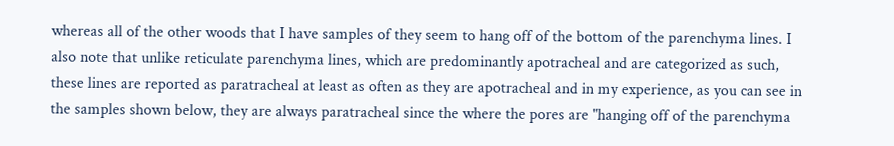whereas all of the other woods that I have samples of they seem to hang off of the bottom of the parenchyma lines. I also note that unlike reticulate parenchyma lines, which are predominantly apotracheal and are categorized as such, these lines are reported as paratracheal at least as often as they are apotracheal and in my experience, as you can see in the samples shown below, they are always paratracheal since the where the pores are "hanging off of the parenchyma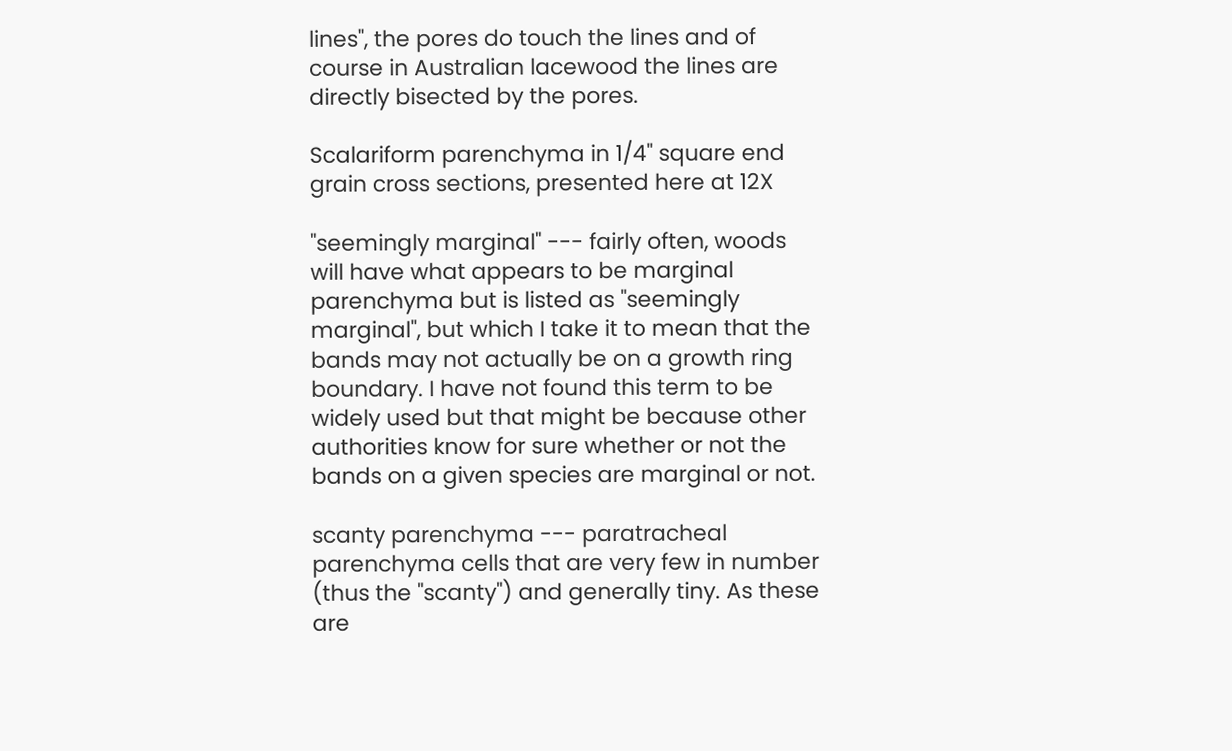lines", the pores do touch the lines and of course in Australian lacewood the lines are directly bisected by the pores.

Scalariform parenchyma in 1/4" square end grain cross sections, presented here at 12X

"seemingly marginal" --- fairly often, woods will have what appears to be marginal parenchyma but is listed as "seemingly marginal", but which I take it to mean that the bands may not actually be on a growth ring boundary. I have not found this term to be widely used but that might be because other authorities know for sure whether or not the bands on a given species are marginal or not.

scanty parenchyma --- paratracheal parenchyma cells that are very few in number (thus the "scanty") and generally tiny. As these are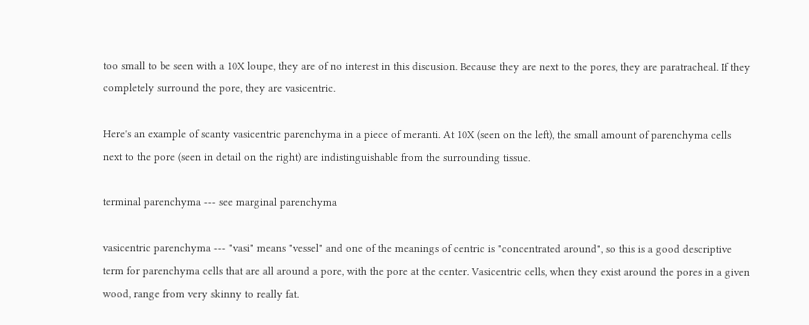too small to be seen with a 10X loupe, they are of no interest in this discusion. Because they are next to the pores, they are paratracheal. If they completely surround the pore, they are vasicentric.

Here's an example of scanty vasicentric parenchyma in a piece of meranti. At 10X (seen on the left), the small amount of parenchyma cells next to the pore (seen in detail on the right) are indistinguishable from the surrounding tissue.

terminal parenchyma --- see marginal parenchyma

vasicentric parenchyma --- "vasi" means "vessel" and one of the meanings of centric is "concentrated around", so this is a good descriptive term for parenchyma cells that are all around a pore, with the pore at the center. Vasicentric cells, when they exist around the pores in a given wood, range from very skinny to really fat.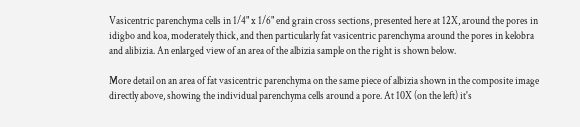Vasicentric parenchyma cells in 1/4" x 1/6" end grain cross sections, presented here at 12X, around the pores in idigbo and koa, moderately thick, and then particularly fat vasicentric parenchyma around the pores in kelobra and alibizia. An enlarged view of an area of the albizia sample on the right is shown below.

More detail on an area of fat vasicentric parenchyma on the same piece of albizia shown in the composite image directly above, showing the individual parenchyma cells around a pore. At 10X (on the left) it's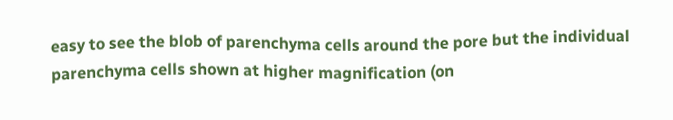easy to see the blob of parenchyma cells around the pore but the individual parenchyma cells shown at higher magnification (on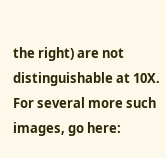the right) are not distinguishable at 10X. For several more such images, go here: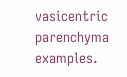vasicentric parenchyma examples.